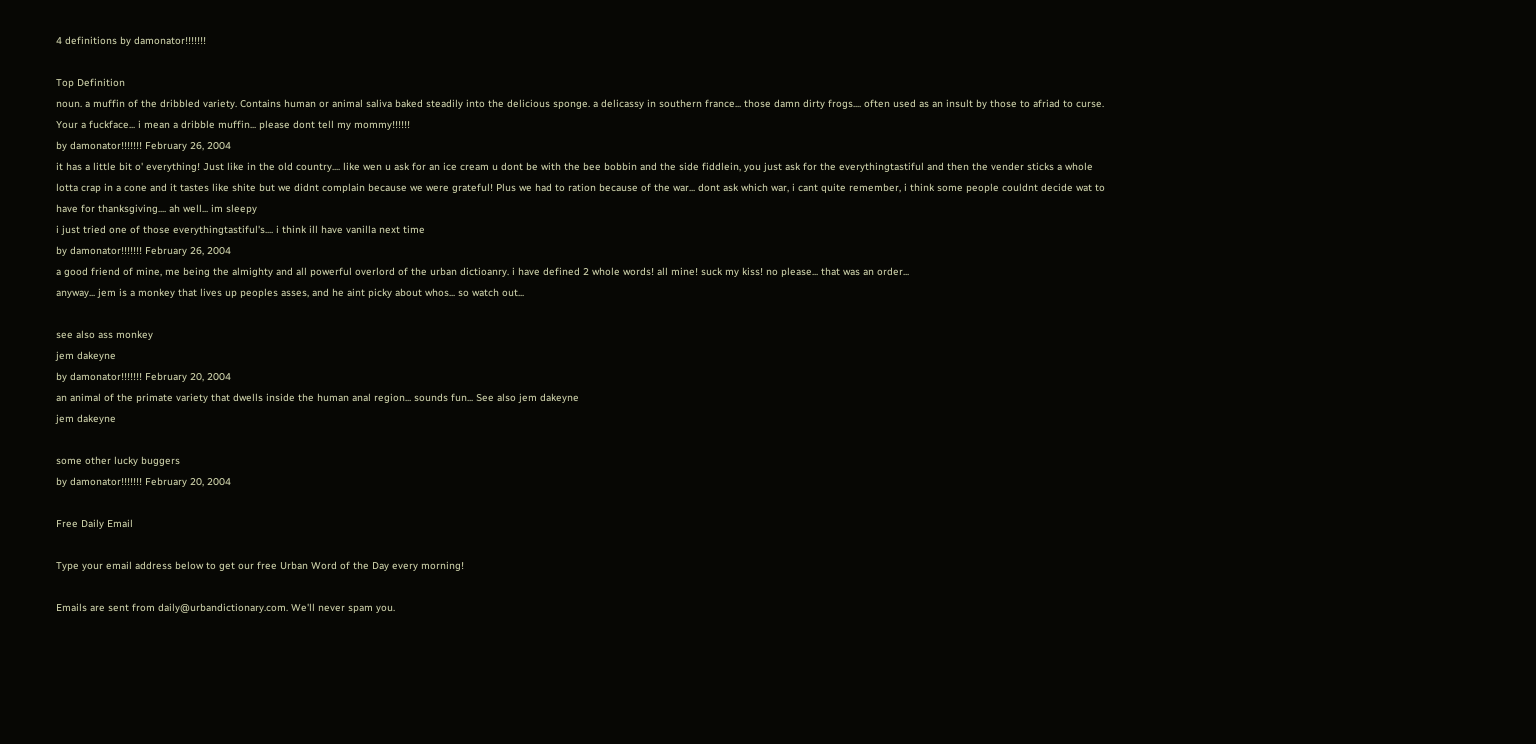4 definitions by damonator!!!!!!!

Top Definition
noun. a muffin of the dribbled variety. Contains human or animal saliva baked steadily into the delicious sponge. a delicassy in southern france... those damn dirty frogs.... often used as an insult by those to afriad to curse.
Your a fuckface... i mean a dribble muffin... please dont tell my mommy!!!!!!
by damonator!!!!!!! February 26, 2004
it has a little bit o' everything! Just like in the old country.... like wen u ask for an ice cream u dont be with the bee bobbin and the side fiddlein, you just ask for the everythingtastiful and then the vender sticks a whole lotta crap in a cone and it tastes like shite but we didnt complain because we were grateful! Plus we had to ration because of the war... dont ask which war, i cant quite remember, i think some people couldnt decide wat to have for thanksgiving.... ah well... im sleepy
i just tried one of those everythingtastiful's.... i think ill have vanilla next time
by damonator!!!!!!! February 26, 2004
a good friend of mine, me being the almighty and all powerful overlord of the urban dictioanry. i have defined 2 whole words! all mine! suck my kiss! no please... that was an order...
anyway... jem is a monkey that lives up peoples asses, and he aint picky about whos... so watch out...

see also ass monkey
jem dakeyne
by damonator!!!!!!! February 20, 2004
an animal of the primate variety that dwells inside the human anal region... sounds fun... See also jem dakeyne
jem dakeyne

some other lucky buggers
by damonator!!!!!!! February 20, 2004

Free Daily Email

Type your email address below to get our free Urban Word of the Day every morning!

Emails are sent from daily@urbandictionary.com. We'll never spam you.